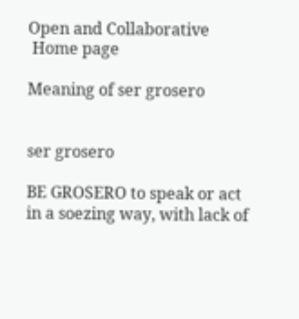Open and Collaborative
 Home page

Meaning of ser grosero


ser grosero

BE GROSERO to speak or act in a soezing way, with lack of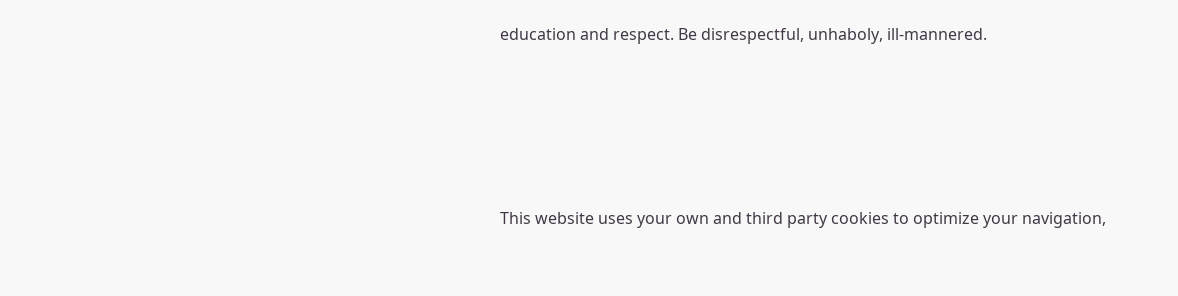education and respect. Be disrespectful, unhaboly, ill-mannered.





This website uses your own and third party cookies to optimize your navigation,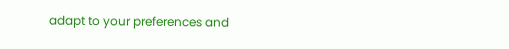adapt to your preferences and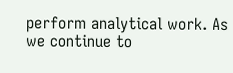perform analytical work. As we continue to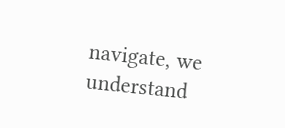navigate, we understand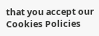that you accept our Cookies Policies